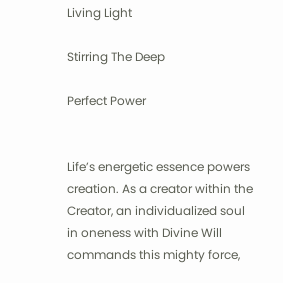Living Light

Stirring The Deep

Perfect Power


Life’s energetic essence powers creation. As a creator within the Creator, an individualized soul in oneness with Divine Will commands this mighty force,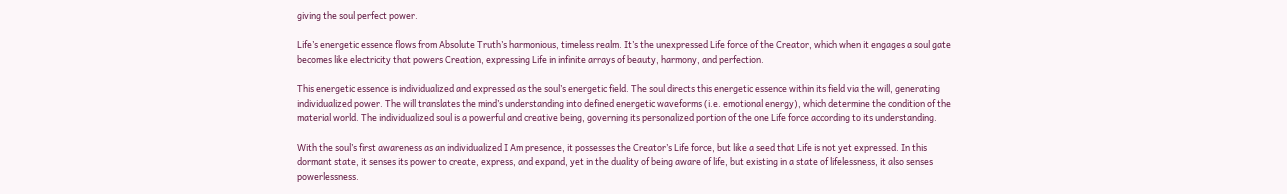giving the soul perfect power.

Life’s energetic essence flows from Absolute Truth’s harmonious, timeless realm. It’s the unexpressed Life force of the Creator, which when it engages a soul gate becomes like electricity that powers Creation, expressing Life in infinite arrays of beauty, harmony, and perfection.

This energetic essence is individualized and expressed as the soul’s energetic field. The soul directs this energetic essence within its field via the will, generating individualized power. The will translates the mind’s understanding into defined energetic waveforms (i.e. emotional energy), which determine the condition of the material world. The individualized soul is a powerful and creative being, governing its personalized portion of the one Life force according to its understanding.

With the soul’s first awareness as an individualized I Am presence, it possesses the Creator’s Life force, but like a seed that Life is not yet expressed. In this dormant state, it senses its power to create, express, and expand, yet in the duality of being aware of life, but existing in a state of lifelessness, it also senses powerlessness.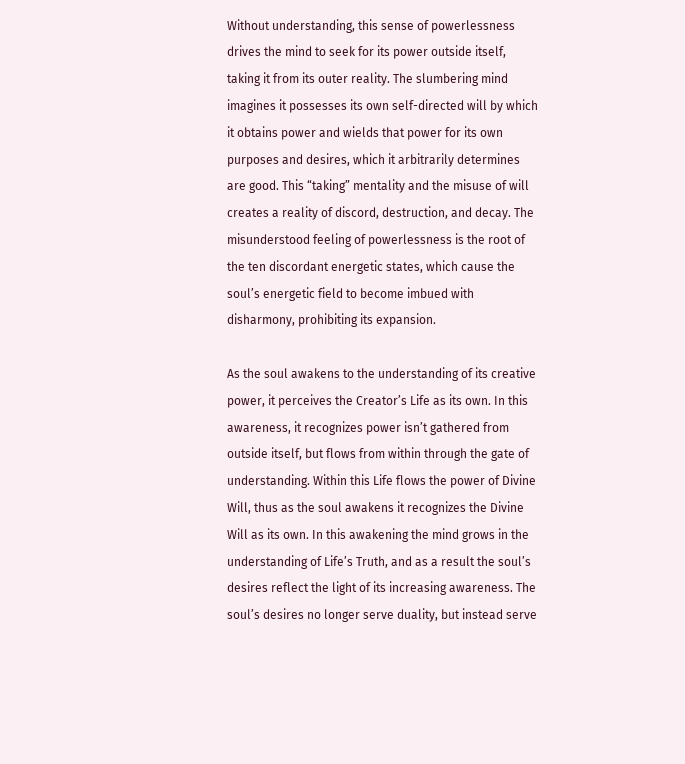Without understanding, this sense of powerlessness drives the mind to seek for its power outside itself, taking it from its outer reality. The slumbering mind imagines it possesses its own self-directed will by which it obtains power and wields that power for its own purposes and desires, which it arbitrarily determines are good. This “taking” mentality and the misuse of will creates a reality of discord, destruction, and decay. The misunderstood feeling of powerlessness is the root of the ten discordant energetic states, which cause the soul’s energetic field to become imbued with disharmony, prohibiting its expansion.

As the soul awakens to the understanding of its creative power, it perceives the Creator’s Life as its own. In this awareness, it recognizes power isn’t gathered from outside itself, but flows from within through the gate of understanding. Within this Life flows the power of Divine Will, thus as the soul awakens it recognizes the Divine Will as its own. In this awakening the mind grows in the understanding of Life’s Truth, and as a result the soul’s desires reflect the light of its increasing awareness. The soul’s desires no longer serve duality, but instead serve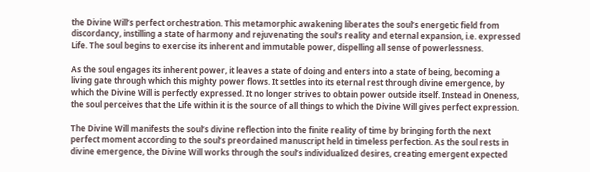the Divine Will’s perfect orchestration. This metamorphic awakening liberates the soul’s energetic field from discordancy, instilling a state of harmony and rejuvenating the soul’s reality and eternal expansion, i.e. expressed Life. The soul begins to exercise its inherent and immutable power, dispelling all sense of powerlessness.

As the soul engages its inherent power, it leaves a state of doing and enters into a state of being, becoming a living gate through which this mighty power flows. It settles into its eternal rest through divine emergence, by which the Divine Will is perfectly expressed. It no longer strives to obtain power outside itself. Instead in Oneness, the soul perceives that the Life within it is the source of all things to which the Divine Will gives perfect expression.

The Divine Will manifests the soul’s divine reflection into the finite reality of time by bringing forth the next perfect moment according to the soul’s preordained manuscript held in timeless perfection. As the soul rests in divine emergence, the Divine Will works through the soul’s individualized desires, creating emergent expected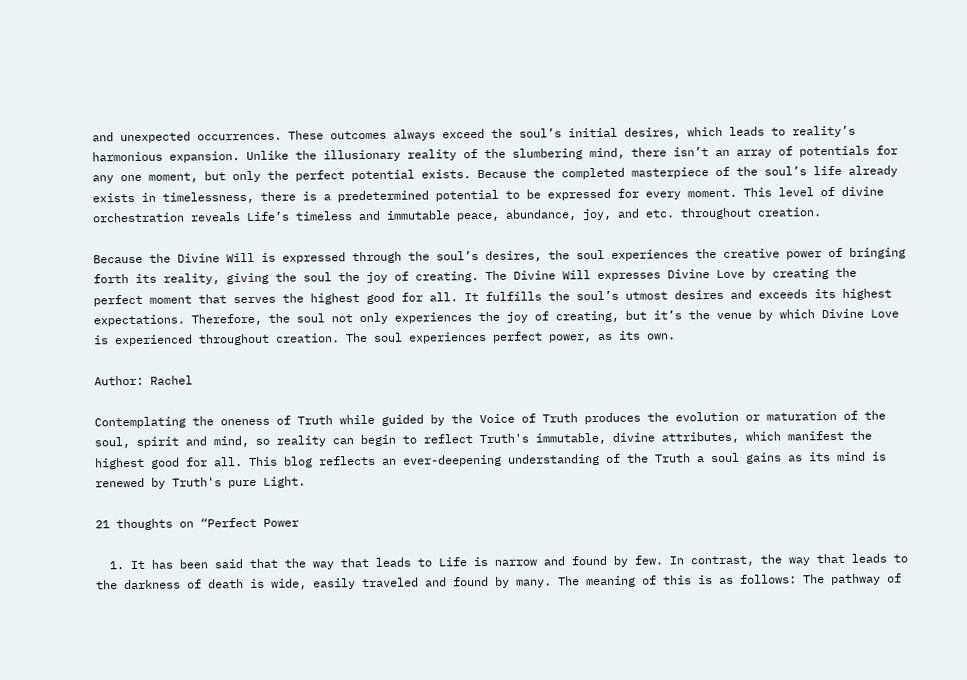and unexpected occurrences. These outcomes always exceed the soul’s initial desires, which leads to reality’s harmonious expansion. Unlike the illusionary reality of the slumbering mind, there isn’t an array of potentials for any one moment, but only the perfect potential exists. Because the completed masterpiece of the soul’s life already exists in timelessness, there is a predetermined potential to be expressed for every moment. This level of divine orchestration reveals Life’s timeless and immutable peace, abundance, joy, and etc. throughout creation.

Because the Divine Will is expressed through the soul’s desires, the soul experiences the creative power of bringing forth its reality, giving the soul the joy of creating. The Divine Will expresses Divine Love by creating the perfect moment that serves the highest good for all. It fulfills the soul’s utmost desires and exceeds its highest expectations. Therefore, the soul not only experiences the joy of creating, but it’s the venue by which Divine Love is experienced throughout creation. The soul experiences perfect power, as its own.

Author: Rachel

Contemplating the oneness of Truth while guided by the Voice of Truth produces the evolution or maturation of the soul, spirit and mind, so reality can begin to reflect Truth's immutable, divine attributes, which manifest the highest good for all. This blog reflects an ever-deepening understanding of the Truth a soul gains as its mind is renewed by Truth's pure Light.

21 thoughts on “Perfect Power

  1. It has been said that the way that leads to Life is narrow and found by few. In contrast, the way that leads to the darkness of death is wide, easily traveled and found by many. The meaning of this is as follows: The pathway of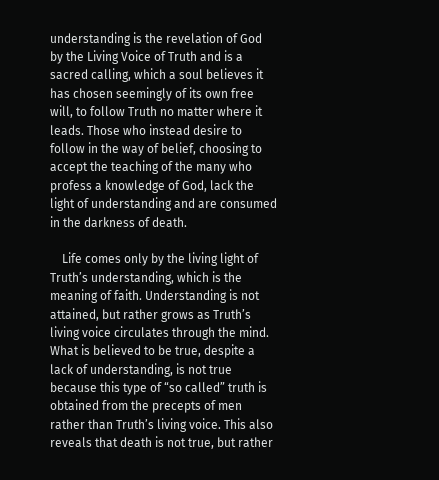understanding is the revelation of God by the Living Voice of Truth and is a sacred calling, which a soul believes it has chosen seemingly of its own free will, to follow Truth no matter where it leads. Those who instead desire to follow in the way of belief, choosing to accept the teaching of the many who profess a knowledge of God, lack the light of understanding and are consumed in the darkness of death.

    Life comes only by the living light of Truth’s understanding, which is the meaning of faith. Understanding is not attained, but rather grows as Truth’s living voice circulates through the mind. What is believed to be true, despite a lack of understanding, is not true because this type of “so called” truth is obtained from the precepts of men rather than Truth’s living voice. This also reveals that death is not true, but rather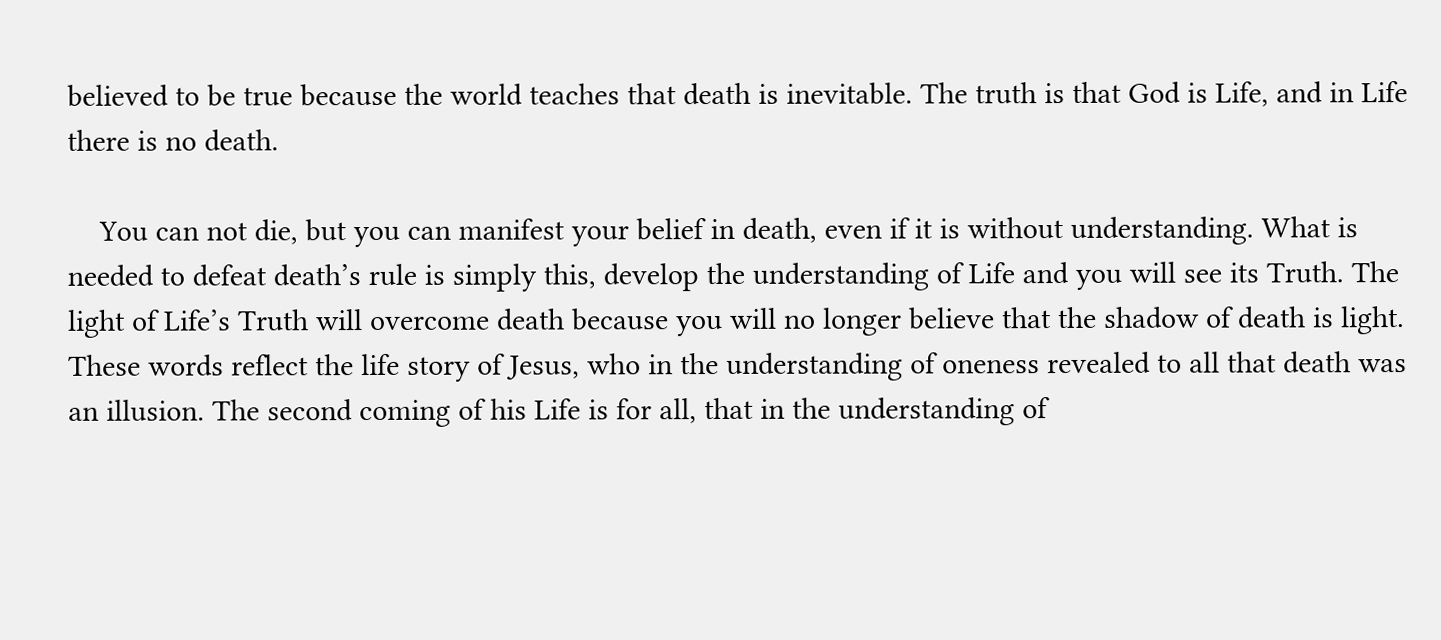believed to be true because the world teaches that death is inevitable. The truth is that God is Life, and in Life there is no death.

    You can not die, but you can manifest your belief in death, even if it is without understanding. What is needed to defeat death’s rule is simply this, develop the understanding of Life and you will see its Truth. The light of Life’s Truth will overcome death because you will no longer believe that the shadow of death is light. These words reflect the life story of Jesus, who in the understanding of oneness revealed to all that death was an illusion. The second coming of his Life is for all, that in the understanding of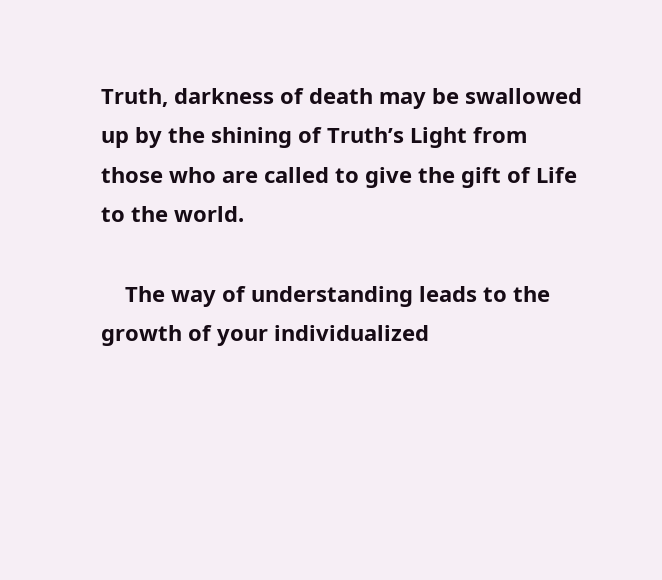Truth, darkness of death may be swallowed up by the shining of Truth’s Light from those who are called to give the gift of Life to the world.

    The way of understanding leads to the growth of your individualized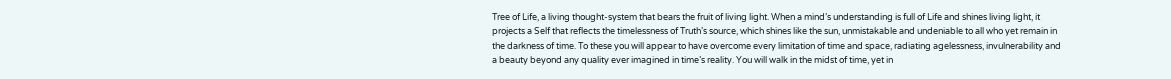Tree of Life, a living thought-system that bears the fruit of living light. When a mind’s understanding is full of Life and shines living light, it projects a Self that reflects the timelessness of Truth’s source, which shines like the sun, unmistakable and undeniable to all who yet remain in the darkness of time. To these you will appear to have overcome every limitation of time and space, radiating agelessness, invulnerability and a beauty beyond any quality ever imagined in time’s reality. You will walk in the midst of time, yet in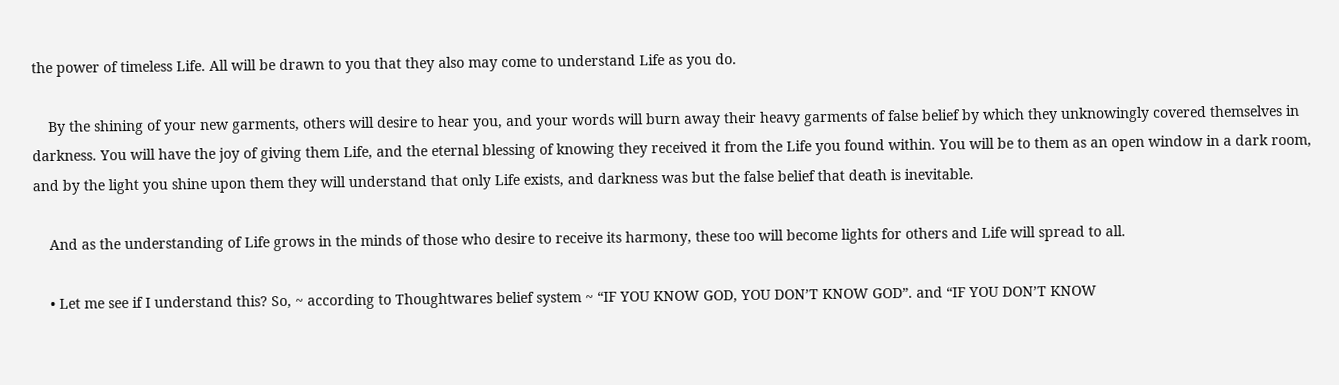the power of timeless Life. All will be drawn to you that they also may come to understand Life as you do.

    By the shining of your new garments, others will desire to hear you, and your words will burn away their heavy garments of false belief by which they unknowingly covered themselves in darkness. You will have the joy of giving them Life, and the eternal blessing of knowing they received it from the Life you found within. You will be to them as an open window in a dark room, and by the light you shine upon them they will understand that only Life exists, and darkness was but the false belief that death is inevitable.

    And as the understanding of Life grows in the minds of those who desire to receive its harmony, these too will become lights for others and Life will spread to all.

    • Let me see if I understand this? So, ~ according to Thoughtwares belief system ~ “IF YOU KNOW GOD, YOU DON’T KNOW GOD”. and “IF YOU DON’T KNOW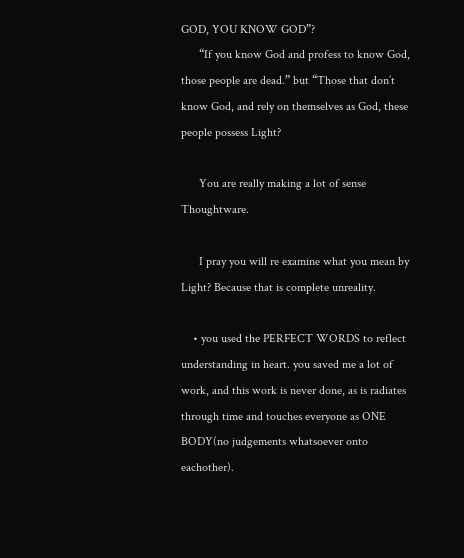GOD, YOU KNOW GOD”?
      “If you know God and profess to know God, those people are dead.” but “Those that don’t know God, and rely on themselves as God, these people possess Light?

      You are really making a lot of sense Thoughtware.

      I pray you will re examine what you mean by Light? Because that is complete unreality.

    • you used the PERFECT WORDS to reflect understanding in heart. you saved me a lot of work, and this work is never done, as is radiates through time and touches everyone as ONE BODY(no judgements whatsoever onto eachother).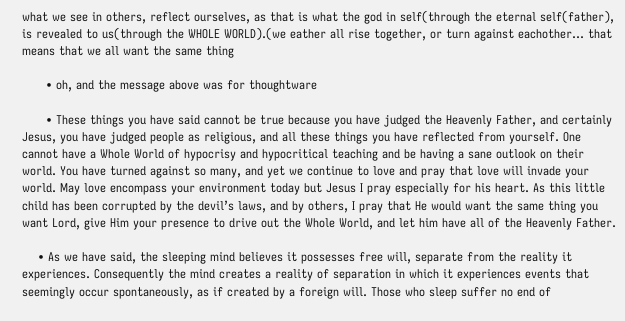what we see in others, reflect ourselves, as that is what the god in self(through the eternal self(father), is revealed to us(through the WHOLE WORLD).(we eather all rise together, or turn against eachother… that means that we all want the same thing

      • oh, and the message above was for thoughtware

      • These things you have said cannot be true because you have judged the Heavenly Father, and certainly Jesus, you have judged people as religious, and all these things you have reflected from yourself. One cannot have a Whole World of hypocrisy and hypocritical teaching and be having a sane outlook on their world. You have turned against so many, and yet we continue to love and pray that love will invade your world. May love encompass your environment today but Jesus I pray especially for his heart. As this little child has been corrupted by the devil’s laws, and by others, I pray that He would want the same thing you want Lord, give Him your presence to drive out the Whole World, and let him have all of the Heavenly Father.

    • As we have said, the sleeping mind believes it possesses free will, separate from the reality it experiences. Consequently the mind creates a reality of separation in which it experiences events that seemingly occur spontaneously, as if created by a foreign will. Those who sleep suffer no end of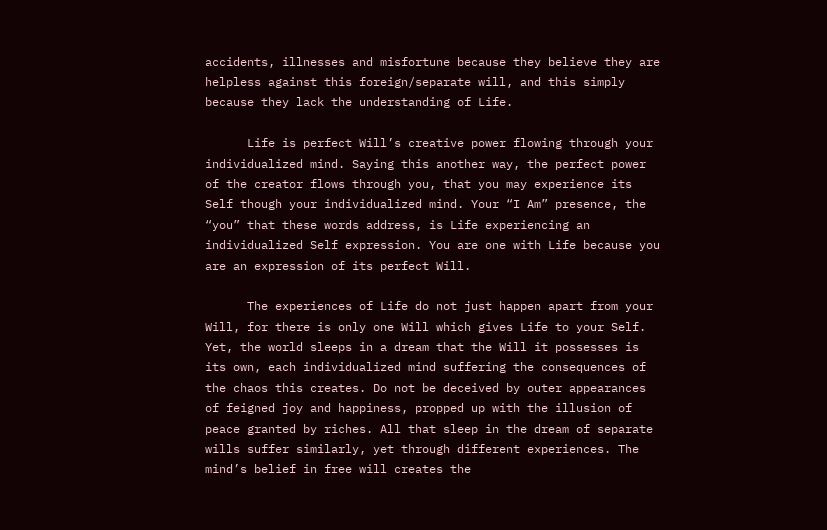accidents, illnesses and misfortune because they believe they are helpless against this foreign/separate will, and this simply because they lack the understanding of Life.

      Life is perfect Will’s creative power flowing through your individualized mind. Saying this another way, the perfect power of the creator flows through you, that you may experience its Self though your individualized mind. Your “I Am” presence, the “you” that these words address, is Life experiencing an individualized Self expression. You are one with Life because you are an expression of its perfect Will.

      The experiences of Life do not just happen apart from your Will, for there is only one Will which gives Life to your Self. Yet, the world sleeps in a dream that the Will it possesses is its own, each individualized mind suffering the consequences of the chaos this creates. Do not be deceived by outer appearances of feigned joy and happiness, propped up with the illusion of peace granted by riches. All that sleep in the dream of separate wills suffer similarly, yet through different experiences. The mind’s belief in free will creates the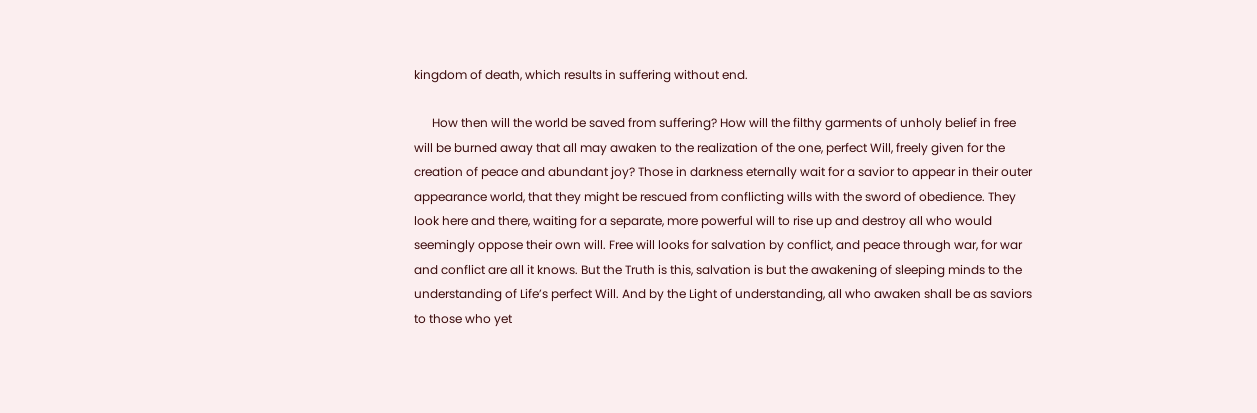kingdom of death, which results in suffering without end.

      How then will the world be saved from suffering? How will the filthy garments of unholy belief in free will be burned away that all may awaken to the realization of the one, perfect Will, freely given for the creation of peace and abundant joy? Those in darkness eternally wait for a savior to appear in their outer appearance world, that they might be rescued from conflicting wills with the sword of obedience. They look here and there, waiting for a separate, more powerful will to rise up and destroy all who would seemingly oppose their own will. Free will looks for salvation by conflict, and peace through war, for war and conflict are all it knows. But the Truth is this, salvation is but the awakening of sleeping minds to the understanding of Life’s perfect Will. And by the Light of understanding, all who awaken shall be as saviors to those who yet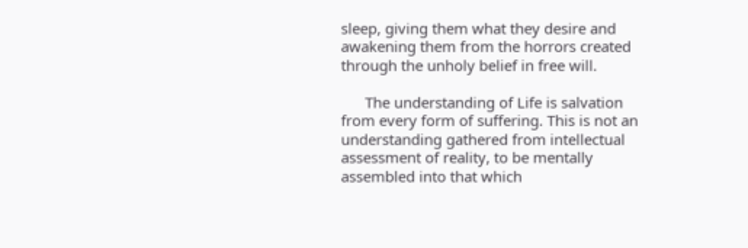sleep, giving them what they desire and awakening them from the horrors created through the unholy belief in free will.

      The understanding of Life is salvation from every form of suffering. This is not an understanding gathered from intellectual assessment of reality, to be mentally assembled into that which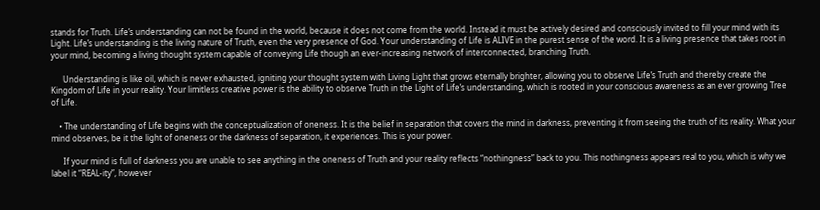stands for Truth. Life’s understanding can not be found in the world, because it does not come from the world. Instead it must be actively desired and consciously invited to fill your mind with its Light. Life’s understanding is the living nature of Truth, even the very presence of God. Your understanding of Life is ALIVE in the purest sense of the word. It is a living presence that takes root in your mind, becoming a living thought system capable of conveying Life though an ever-increasing network of interconnected, branching Truth.

      Understanding is like oil, which is never exhausted, igniting your thought system with Living Light that grows eternally brighter, allowing you to observe Life’s Truth and thereby create the Kingdom of Life in your reality. Your limitless creative power is the ability to observe Truth in the Light of Life’s understanding, which is rooted in your conscious awareness as an ever growing Tree of Life.

    • The understanding of Life begins with the conceptualization of oneness. It is the belief in separation that covers the mind in darkness, preventing it from seeing the truth of its reality. What your mind observes, be it the light of oneness or the darkness of separation, it experiences. This is your power.

      If your mind is full of darkness you are unable to see anything in the oneness of Truth and your reality reflects “nothingness” back to you. This nothingness appears real to you, which is why we label it “REAL-ity”, however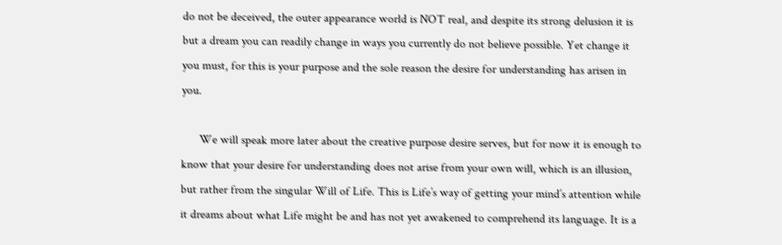do not be deceived, the outer appearance world is NOT real, and despite its strong delusion it is but a dream you can readily change in ways you currently do not believe possible. Yet change it you must, for this is your purpose and the sole reason the desire for understanding has arisen in you.

      We will speak more later about the creative purpose desire serves, but for now it is enough to know that your desire for understanding does not arise from your own will, which is an illusion, but rather from the singular Will of Life. This is Life’s way of getting your mind’s attention while it dreams about what Life might be and has not yet awakened to comprehend its language. It is a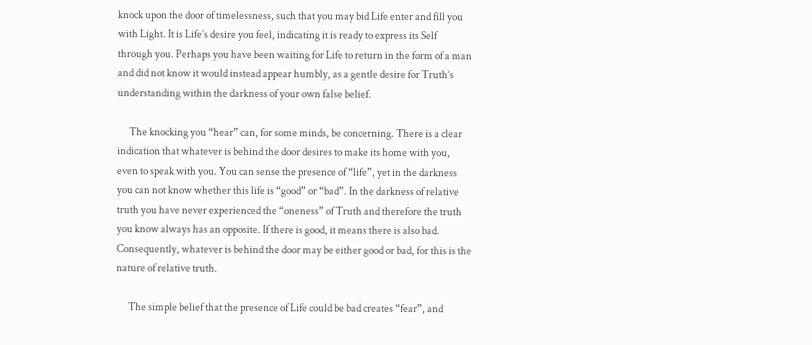knock upon the door of timelessness, such that you may bid Life enter and fill you with Light. It is Life’s desire you feel, indicating it is ready to express its Self through you. Perhaps you have been waiting for Life to return in the form of a man and did not know it would instead appear humbly, as a gentle desire for Truth’s understanding within the darkness of your own false belief.

      The knocking you “hear” can, for some minds, be concerning. There is a clear indication that whatever is behind the door desires to make its home with you, even to speak with you. You can sense the presence of “life”, yet in the darkness you can not know whether this life is “good” or “bad”. In the darkness of relative truth you have never experienced the “oneness” of Truth and therefore the truth you know always has an opposite. If there is good, it means there is also bad. Consequently, whatever is behind the door may be either good or bad, for this is the nature of relative truth.

      The simple belief that the presence of Life could be bad creates “fear”, and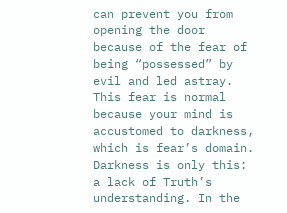can prevent you from opening the door because of the fear of being “possessed” by evil and led astray. This fear is normal because your mind is accustomed to darkness, which is fear’s domain. Darkness is only this: a lack of Truth’s understanding. In the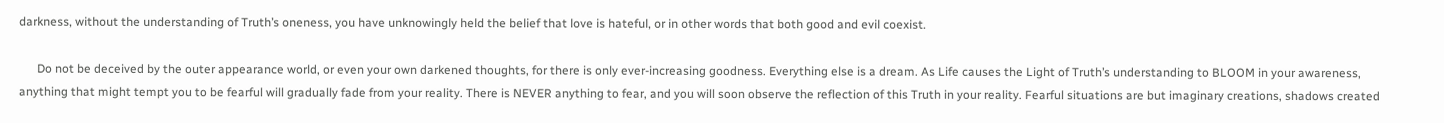darkness, without the understanding of Truth’s oneness, you have unknowingly held the belief that love is hateful, or in other words that both good and evil coexist.

      Do not be deceived by the outer appearance world, or even your own darkened thoughts, for there is only ever-increasing goodness. Everything else is a dream. As Life causes the Light of Truth’s understanding to BLOOM in your awareness, anything that might tempt you to be fearful will gradually fade from your reality. There is NEVER anything to fear, and you will soon observe the reflection of this Truth in your reality. Fearful situations are but imaginary creations, shadows created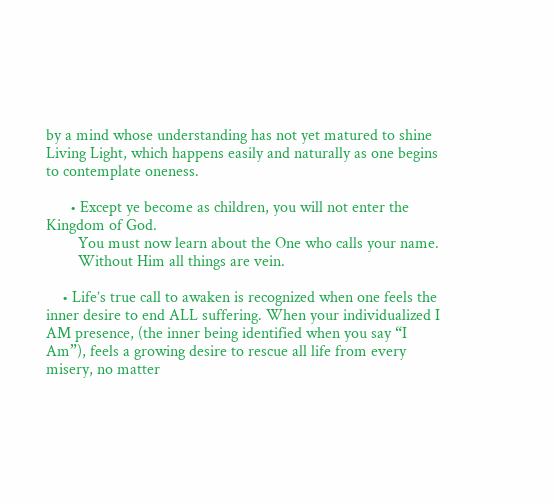by a mind whose understanding has not yet matured to shine Living Light, which happens easily and naturally as one begins to contemplate oneness.

      • Except ye become as children, you will not enter the Kingdom of God.
        You must now learn about the One who calls your name.
        Without Him all things are vein.

    • Life’s true call to awaken is recognized when one feels the inner desire to end ALL suffering. When your individualized I AM presence, (the inner being identified when you say “I Am”), feels a growing desire to rescue all life from every misery, no matter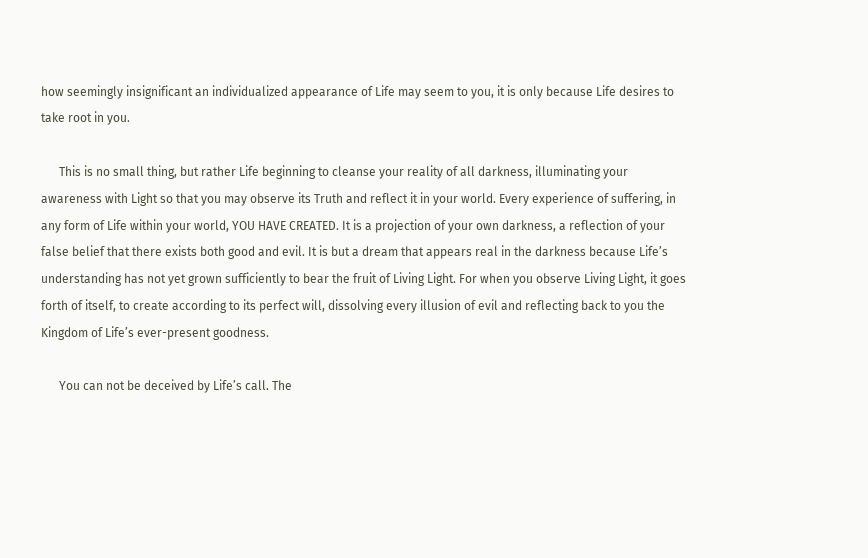how seemingly insignificant an individualized appearance of Life may seem to you, it is only because Life desires to take root in you.

      This is no small thing, but rather Life beginning to cleanse your reality of all darkness, illuminating your awareness with Light so that you may observe its Truth and reflect it in your world. Every experience of suffering, in any form of Life within your world, YOU HAVE CREATED. It is a projection of your own darkness, a reflection of your false belief that there exists both good and evil. It is but a dream that appears real in the darkness because Life’s understanding has not yet grown sufficiently to bear the fruit of Living Light. For when you observe Living Light, it goes forth of itself, to create according to its perfect will, dissolving every illusion of evil and reflecting back to you the Kingdom of Life’s ever-present goodness.

      You can not be deceived by Life’s call. The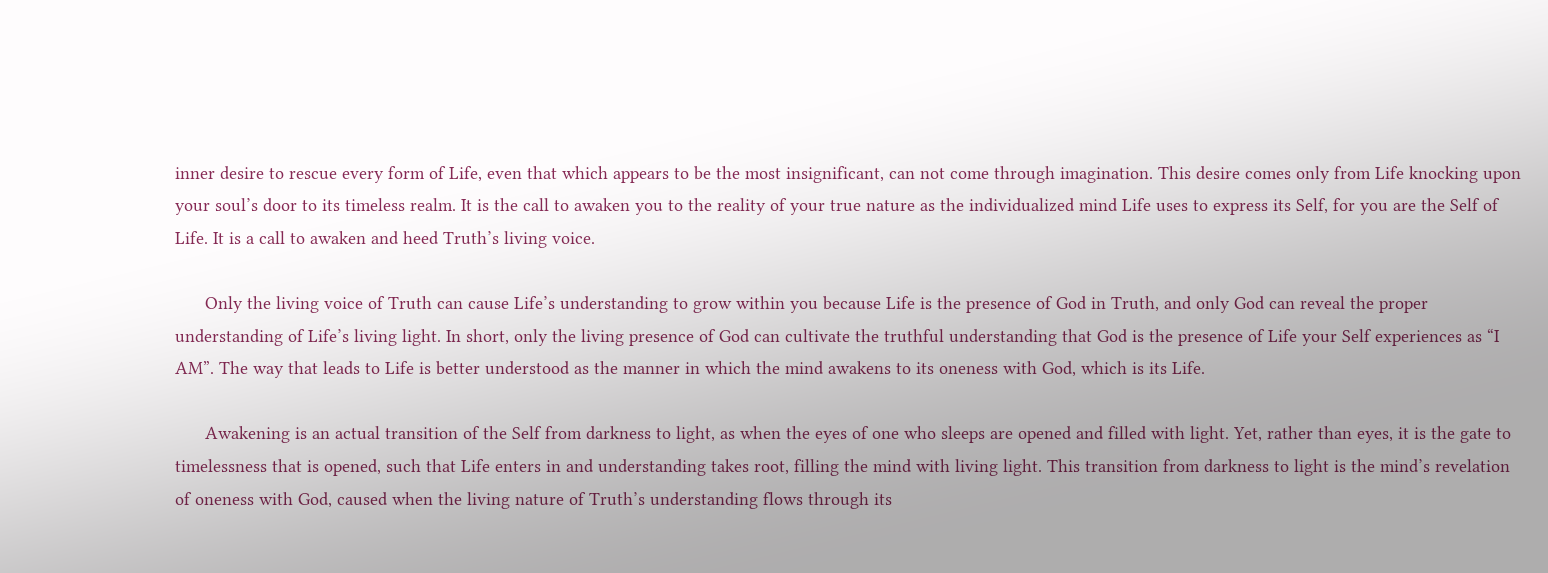inner desire to rescue every form of Life, even that which appears to be the most insignificant, can not come through imagination. This desire comes only from Life knocking upon your soul’s door to its timeless realm. It is the call to awaken you to the reality of your true nature as the individualized mind Life uses to express its Self, for you are the Self of Life. It is a call to awaken and heed Truth’s living voice.

      Only the living voice of Truth can cause Life’s understanding to grow within you because Life is the presence of God in Truth, and only God can reveal the proper understanding of Life’s living light. In short, only the living presence of God can cultivate the truthful understanding that God is the presence of Life your Self experiences as “I AM”. The way that leads to Life is better understood as the manner in which the mind awakens to its oneness with God, which is its Life.

      Awakening is an actual transition of the Self from darkness to light, as when the eyes of one who sleeps are opened and filled with light. Yet, rather than eyes, it is the gate to timelessness that is opened, such that Life enters in and understanding takes root, filling the mind with living light. This transition from darkness to light is the mind’s revelation of oneness with God, caused when the living nature of Truth’s understanding flows through its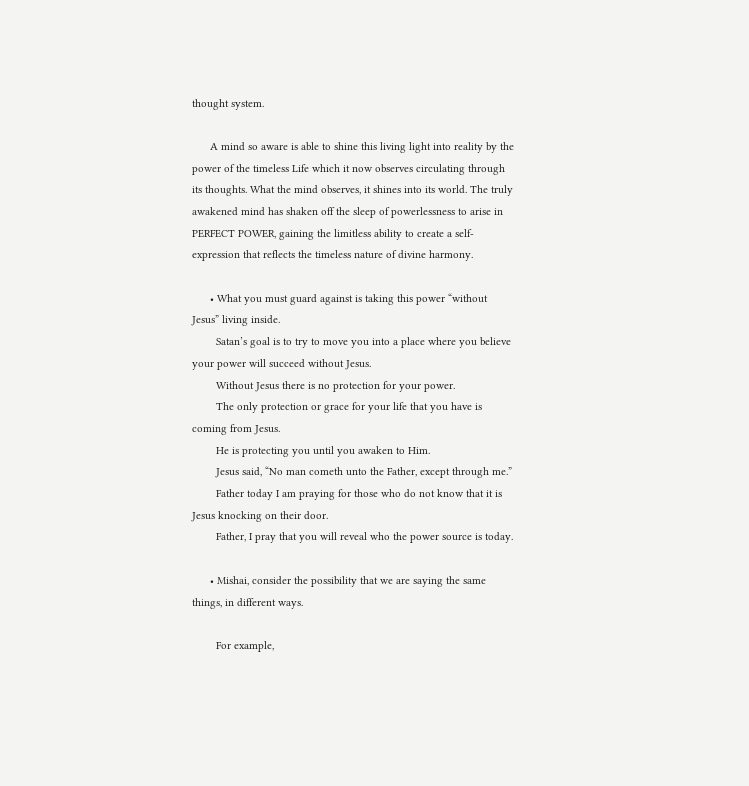thought system.

      A mind so aware is able to shine this living light into reality by the power of the timeless Life which it now observes circulating through its thoughts. What the mind observes, it shines into its world. The truly awakened mind has shaken off the sleep of powerlessness to arise in PERFECT POWER, gaining the limitless ability to create a self-expression that reflects the timeless nature of divine harmony.

      • What you must guard against is taking this power “without Jesus” living inside.
        Satan’s goal is to try to move you into a place where you believe your power will succeed without Jesus.
        Without Jesus there is no protection for your power.
        The only protection or grace for your life that you have is coming from Jesus.
        He is protecting you until you awaken to Him.
        Jesus said, “No man cometh unto the Father, except through me.”
        Father today I am praying for those who do not know that it is Jesus knocking on their door.
        Father, I pray that you will reveal who the power source is today.

      • Mishai, consider the possibility that we are saying the same things, in different ways.

        For example,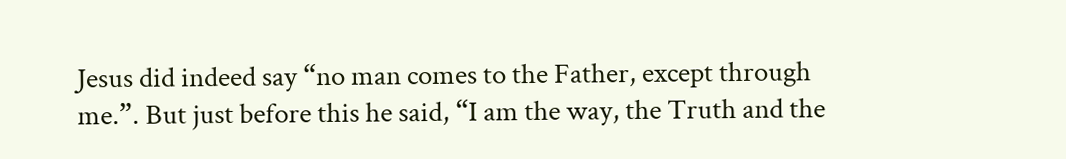Jesus did indeed say “no man comes to the Father, except through me.”. But just before this he said, “I am the way, the Truth and the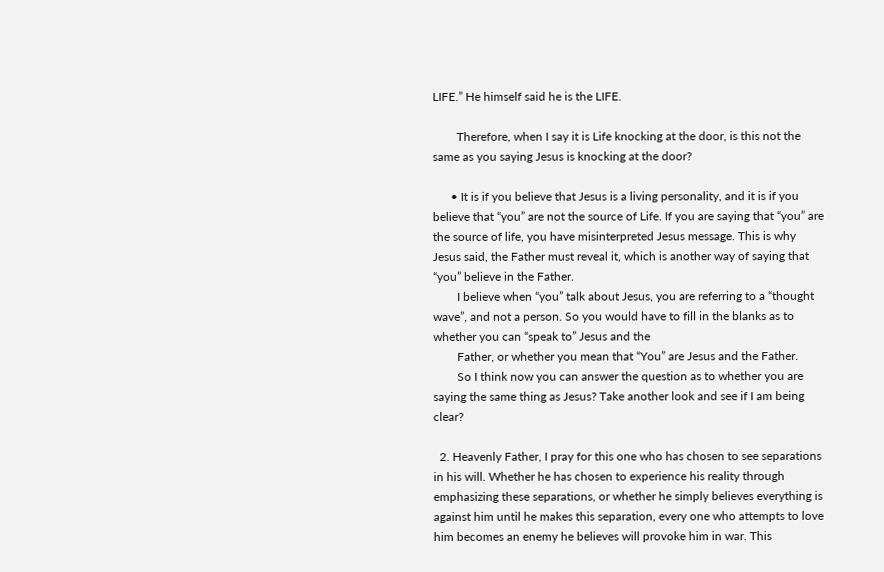LIFE.” He himself said he is the LIFE.

        Therefore, when I say it is Life knocking at the door, is this not the same as you saying Jesus is knocking at the door?

      • It is if you believe that Jesus is a living personality, and it is if you believe that “you” are not the source of Life. If you are saying that “you” are the source of life, you have misinterpreted Jesus message. This is why Jesus said, the Father must reveal it, which is another way of saying that “you” believe in the Father.
        I believe when “you” talk about Jesus, you are referring to a “thought wave”, and not a person. So you would have to fill in the blanks as to whether you can “speak to” Jesus and the
        Father, or whether you mean that “You” are Jesus and the Father.
        So I think now you can answer the question as to whether you are saying the same thing as Jesus? Take another look and see if I am being clear?

  2. Heavenly Father, I pray for this one who has chosen to see separations in his will. Whether he has chosen to experience his reality through emphasizing these separations, or whether he simply believes everything is against him until he makes this separation, every one who attempts to love him becomes an enemy he believes will provoke him in war. This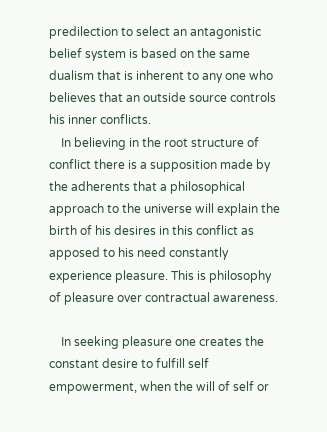predilection to select an antagonistic belief system is based on the same dualism that is inherent to any one who believes that an outside source controls his inner conflicts.
    In believing in the root structure of conflict there is a supposition made by the adherents that a philosophical approach to the universe will explain the birth of his desires in this conflict as apposed to his need constantly experience pleasure. This is philosophy of pleasure over contractual awareness.

    In seeking pleasure one creates the constant desire to fulfill self empowerment, when the will of self or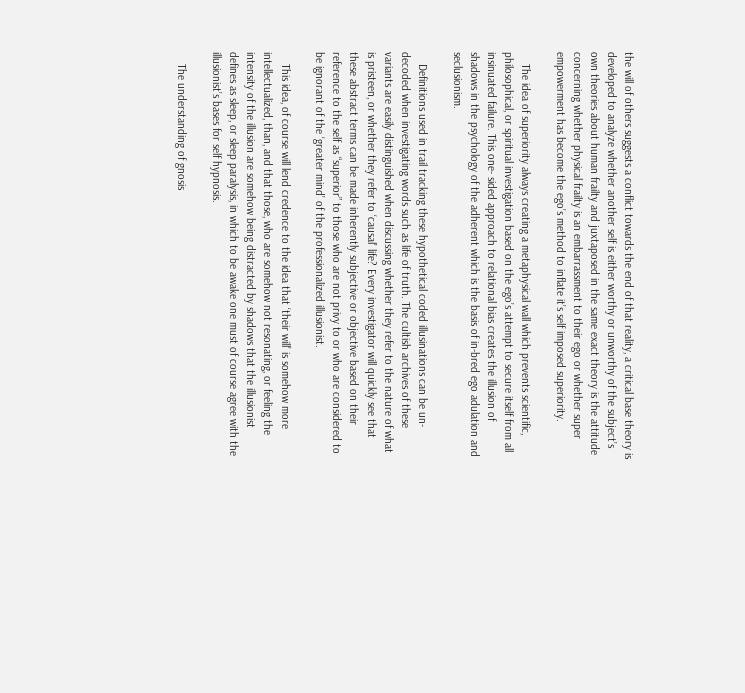the will of others suggests a conflict towards the end of that reality, a critical base theory is developed to analyze whether another self is either worthy or unworthy of the subject’s own theories about human frailty and juxtaposed in the same exact theory is the attitude concerning whether physical frailty is an embarrassment to their ego or whether super empowerment has become the ego’s method to inflate it’s self imposed superiority.

    The idea of superiority always creating a metaphysical wall which prevents scientific, philosophical, or spiritual investigation based on the ego’s attempt to secure itself from all insinuated failure. This one- sided approach to relational bias creates the illusion of shadows in the psychology of the adherent which is the basis of in-bred ego adulation and seclusionism.

    Definitions used in trail tracking these hypothetical coded illusinations can be un-decoded when investigating words such as life of truth. The cultish archives of these variants are easily distinguished when discussing whether they refer to the nature of what is pristeen, or whether they refer to ‘causal’ life? Every investigator will quickly see that these abstract terms can be made inherently subjective or objective based on their reference to the self as “superior” to those who are not privy to or who are considered to be ignorant of the ‘greater mind’ of the professionalized illusionist.

    This idea, of course will lend credence to the idea that ‘their will’ is somehow more intellectualized, than, and that those, who are somehow not resonating, or feeling the intensity of the illusion are somehow being distracted by shadows that the illusionist defines as sleep, or sleep paralysis, in which to be awake one must of course agree with the illusionist’s bases for self hypnosis.

    The understanding of gnosis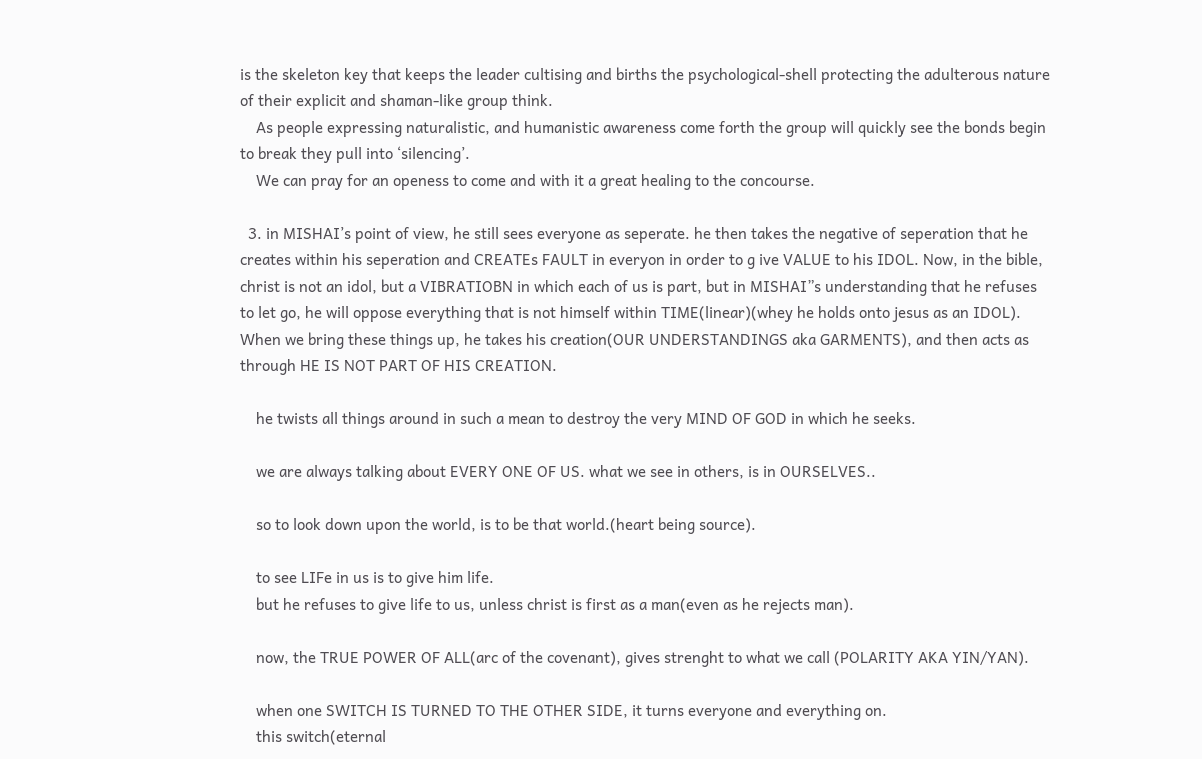is the skeleton key that keeps the leader cultising and births the psychological-shell protecting the adulterous nature of their explicit and shaman-like group think.
    As people expressing naturalistic, and humanistic awareness come forth the group will quickly see the bonds begin to break they pull into ‘silencing’.
    We can pray for an openess to come and with it a great healing to the concourse.

  3. in MISHAI’s point of view, he still sees everyone as seperate. he then takes the negative of seperation that he creates within his seperation and CREATEs FAULT in everyon in order to g ive VALUE to his IDOL. Now, in the bible, christ is not an idol, but a VIBRATIOBN in which each of us is part, but in MISHAI”s understanding that he refuses to let go, he will oppose everything that is not himself within TIME(linear)(whey he holds onto jesus as an IDOL). When we bring these things up, he takes his creation(OUR UNDERSTANDINGS aka GARMENTS), and then acts as through HE IS NOT PART OF HIS CREATION.

    he twists all things around in such a mean to destroy the very MIND OF GOD in which he seeks.

    we are always talking about EVERY ONE OF US. what we see in others, is in OURSELVES..

    so to look down upon the world, is to be that world.(heart being source).

    to see LIFe in us is to give him life.
    but he refuses to give life to us, unless christ is first as a man(even as he rejects man).

    now, the TRUE POWER OF ALL(arc of the covenant), gives strenght to what we call (POLARITY AKA YIN/YAN).

    when one SWITCH IS TURNED TO THE OTHER SIDE, it turns everyone and everything on.
    this switch(eternal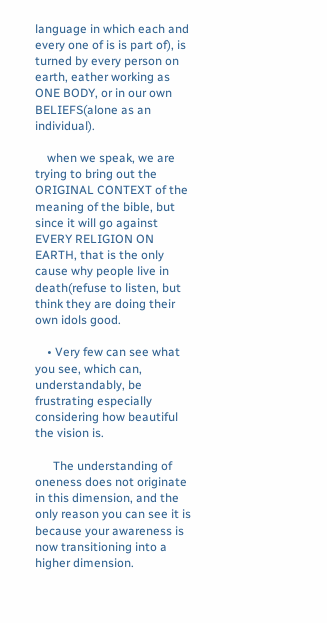language in which each and every one of is is part of), is turned by every person on earth, eather working as ONE BODY, or in our own BELIEFS(alone as an individual).

    when we speak, we are trying to bring out the ORIGINAL CONTEXT of the meaning of the bible, but since it will go against EVERY RELIGION ON EARTH, that is the only cause why people live in death(refuse to listen, but think they are doing their own idols good.

    • Very few can see what you see, which can, understandably, be frustrating especially considering how beautiful the vision is.

      The understanding of oneness does not originate in this dimension, and the only reason you can see it is because your awareness is now transitioning into a higher dimension.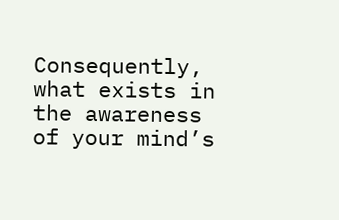Consequently, what exists in the awareness of your mind’s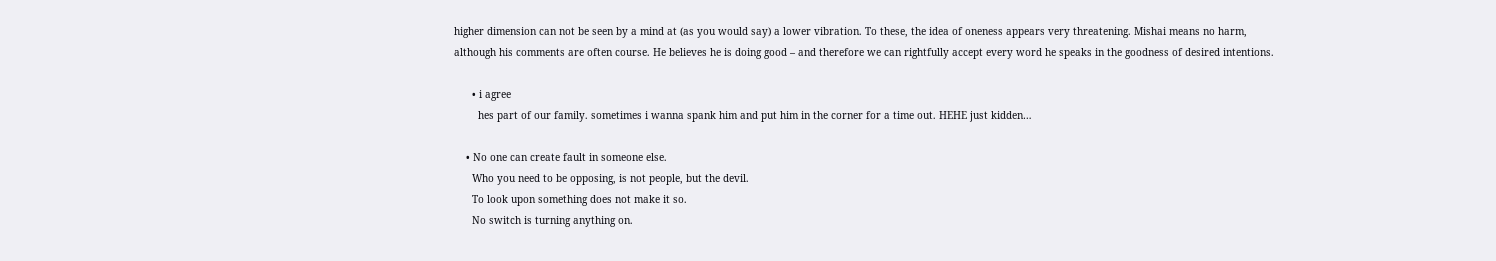higher dimension can not be seen by a mind at (as you would say) a lower vibration. To these, the idea of oneness appears very threatening. Mishai means no harm, although his comments are often course. He believes he is doing good – and therefore we can rightfully accept every word he speaks in the goodness of desired intentions.

      • i agree
        hes part of our family. sometimes i wanna spank him and put him in the corner for a time out. HEHE just kidden…

    • No one can create fault in someone else.
      Who you need to be opposing, is not people, but the devil.
      To look upon something does not make it so.
      No switch is turning anything on.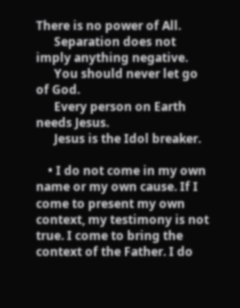There is no power of All.
      Separation does not imply anything negative.
      You should never let go of God.
      Every person on Earth needs Jesus.
      Jesus is the Idol breaker.

    • I do not come in my own name or my own cause. If I come to present my own context, my testimony is not true. I come to bring the context of the Father. I do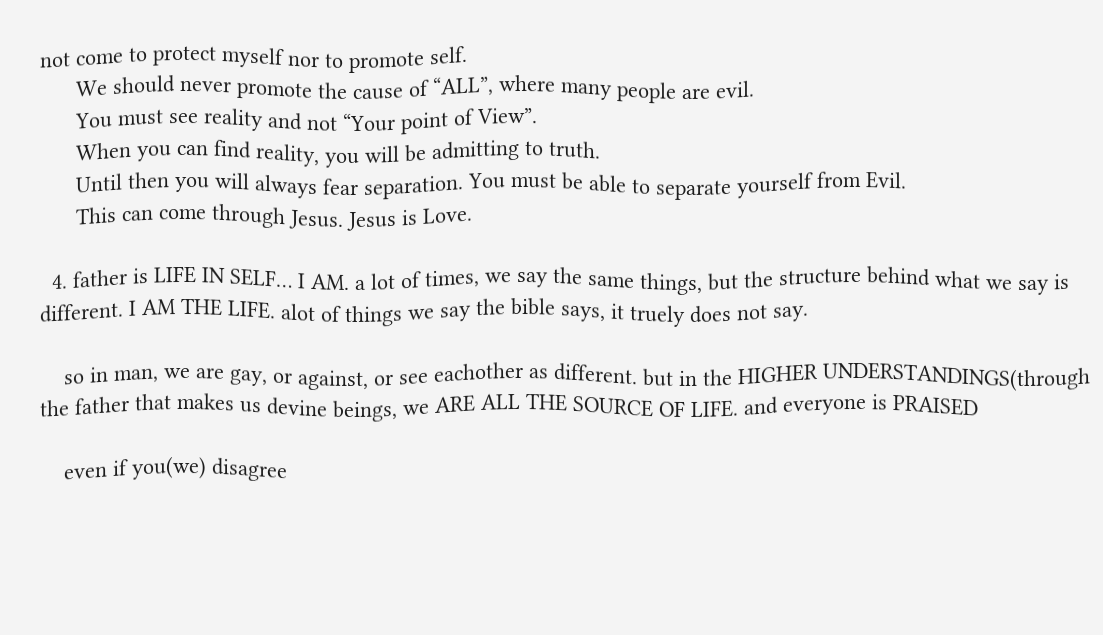not come to protect myself nor to promote self.
      We should never promote the cause of “ALL”, where many people are evil.
      You must see reality and not “Your point of View”.
      When you can find reality, you will be admitting to truth.
      Until then you will always fear separation. You must be able to separate yourself from Evil.
      This can come through Jesus. Jesus is Love.

  4. father is LIFE IN SELF… I AM. a lot of times, we say the same things, but the structure behind what we say is different. I AM THE LIFE. alot of things we say the bible says, it truely does not say.

    so in man, we are gay, or against, or see eachother as different. but in the HIGHER UNDERSTANDINGS(through the father that makes us devine beings, we ARE ALL THE SOURCE OF LIFE. and everyone is PRAISED

    even if you(we) disagree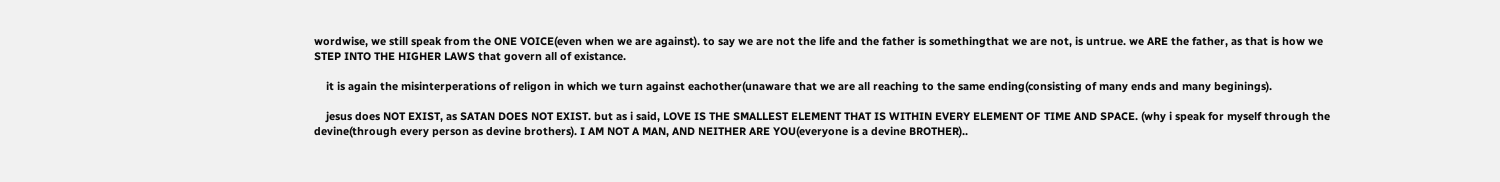wordwise, we still speak from the ONE VOICE(even when we are against). to say we are not the life and the father is somethingthat we are not, is untrue. we ARE the father, as that is how we STEP INTO THE HIGHER LAWS that govern all of existance.

    it is again the misinterperations of religon in which we turn against eachother(unaware that we are all reaching to the same ending(consisting of many ends and many beginings).

    jesus does NOT EXIST, as SATAN DOES NOT EXIST. but as i said, LOVE IS THE SMALLEST ELEMENT THAT IS WITHIN EVERY ELEMENT OF TIME AND SPACE. (why i speak for myself through the devine(through every person as devine brothers). I AM NOT A MAN, AND NEITHER ARE YOU(everyone is a devine BROTHER)..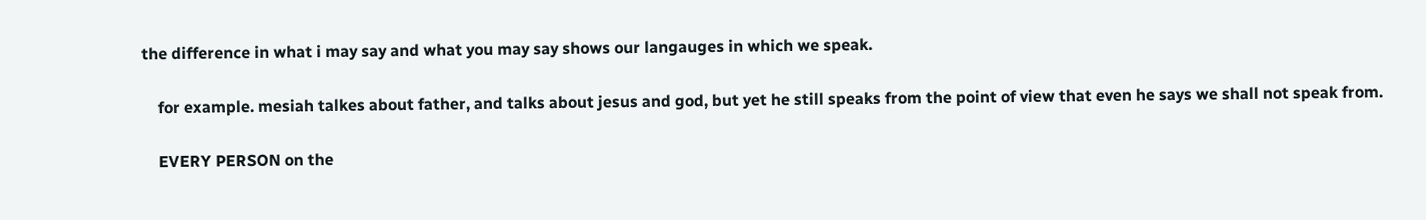the difference in what i may say and what you may say shows our langauges in which we speak.

    for example. mesiah talkes about father, and talks about jesus and god, but yet he still speaks from the point of view that even he says we shall not speak from.

    EVERY PERSON on the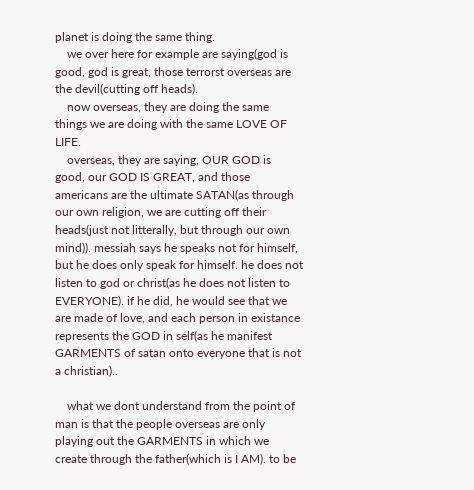planet is doing the same thing.
    we over here for example are saying(god is good, god is great, those terrorst overseas are the devil(cutting off heads).
    now overseas, they are doing the same things we are doing with the same LOVE OF LIFE.
    overseas, they are saying, OUR GOD is good, our GOD IS GREAT, and those americans are the ultimate SATAN(as through our own religion, we are cutting off their heads(just not litterally, but through our own mind)). messiah says he speaks not for himself, but he does only speak for himself. he does not listen to god or christ(as he does not listen to EVERYONE). if he did, he would see that we are made of love, and each person in existance represents the GOD in self(as he manifest GARMENTS of satan onto everyone that is not a christian)..

    what we dont understand from the point of man is that the people overseas are only playing out the GARMENTS in which we create through the father(which is I AM). to be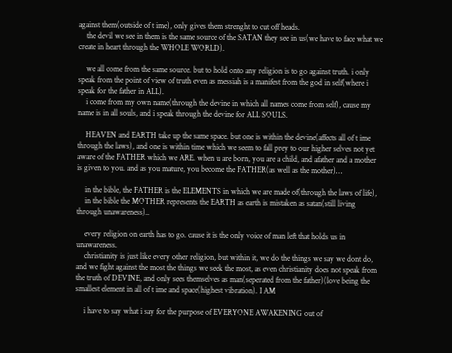against them(outside of t ime), only gives them strenght to cut off heads.
    the devil we see in them is the same source of the SATAN they see in us(we have to face what we create in heart through the WHOLE WORLD).

    we all come from the same source. but to hold onto any religion is to go against truth. i only speak from the point of view of truth even as messiah is a manifest from the god in self(where i speak for the father in ALL).
    i come from my own name(through the devine in which all names come from self), cause my name is in all souls, and i speak through the devine for ALL SOULS.

    HEAVEN and EARTH take up the same space. but one is within the devine(affects all of t ime through the laws), and one is within time which we seem to fall prey to our higher selves not yet aware of the FATHER which we ARE. when u are born, you are a child, and afather and a mother is given to you. and as you mature, you become the FATHER(as well as the mother)…

    in the bible, the FATHER is the ELEMENTS in which we are made of(through the laws of life),
    in the bible the MOTHER represents the EARTH as earth is mistaken as satan(still living through unawareness)..

    every religion on earth has to go. cause it is the only voice of man left that holds us in unawareness.
    christianity is just like every other religion, but within it, we do the things we say we dont do, and we fight against the most the things we seek the most, as even christianity does not speak from the truth of DEVINE, and only sees themselves as man(seperated from the father)(love being the smallest element in all of t ime and space(highest vibration). I AM

    i have to say what i say for the purpose of EVERYONE AWAKENING out of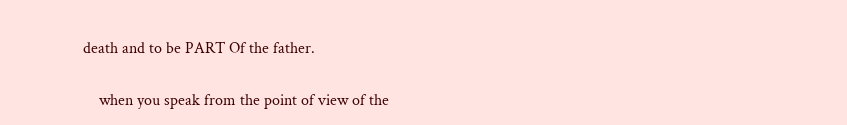death and to be PART Of the father.

    when you speak from the point of view of the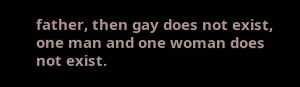father, then gay does not exist, one man and one woman does not exist.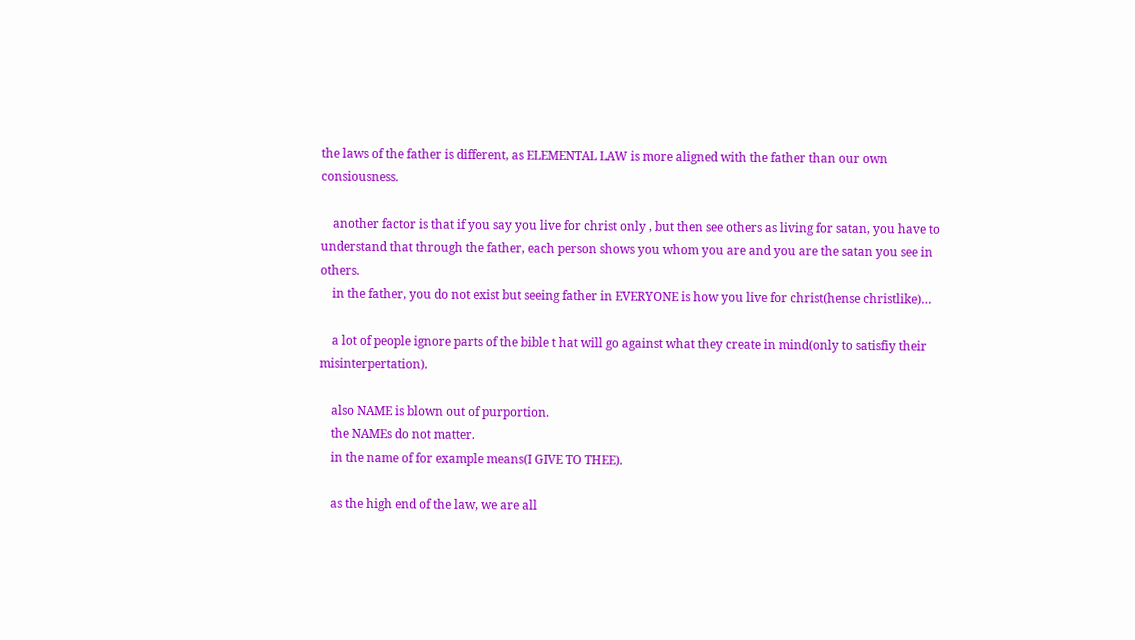the laws of the father is different, as ELEMENTAL LAW is more aligned with the father than our own consiousness.

    another factor is that if you say you live for christ only , but then see others as living for satan, you have to understand that through the father, each person shows you whom you are and you are the satan you see in others.
    in the father, you do not exist but seeing father in EVERYONE is how you live for christ(hense christlike)…

    a lot of people ignore parts of the bible t hat will go against what they create in mind(only to satisfiy their misinterpertation).

    also NAME is blown out of purportion.
    the NAMEs do not matter.
    in the name of for example means(I GIVE TO THEE).

    as the high end of the law, we are all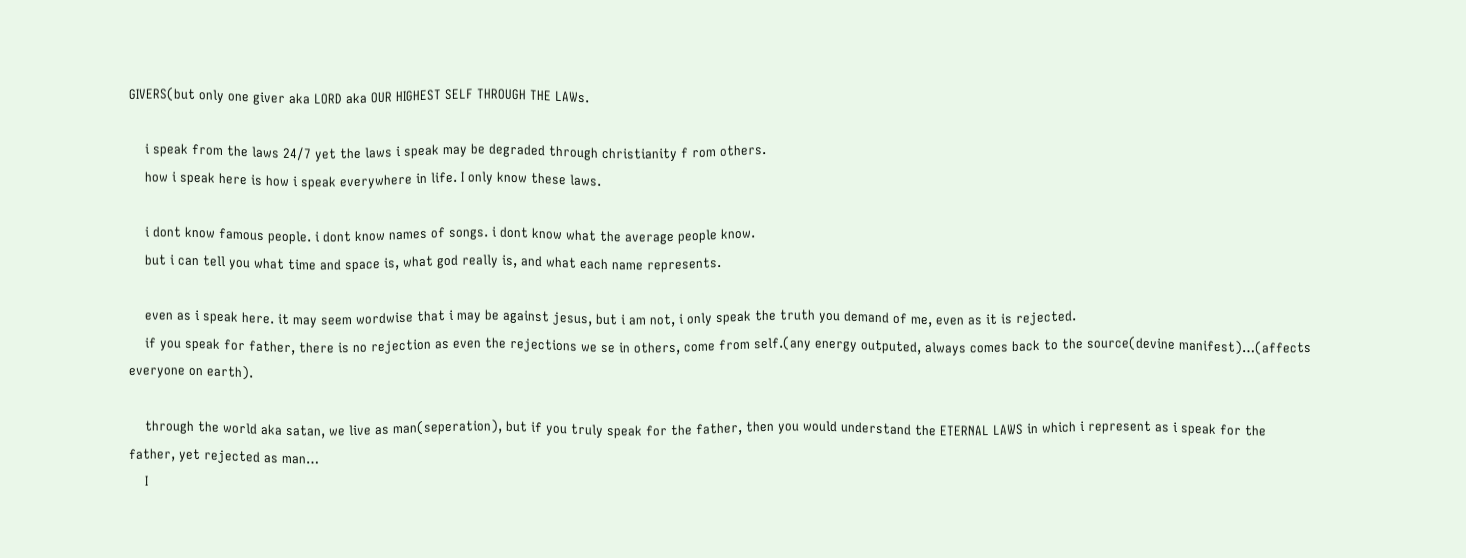GIVERS(but only one giver aka LORD aka OUR HIGHEST SELF THROUGH THE LAWs.

    i speak from the laws 24/7 yet the laws i speak may be degraded through christianity f rom others.
    how i speak here is how i speak everywhere in life. I only know these laws.

    i dont know famous people. i dont know names of songs. i dont know what the average people know.
    but i can tell you what time and space is, what god really is, and what each name represents.

    even as i speak here. it may seem wordwise that i may be against jesus, but i am not, i only speak the truth you demand of me, even as it is rejected.
    if you speak for father, there is no rejection as even the rejections we se in others, come from self.(any energy outputed, always comes back to the source(devine manifest)…(affects everyone on earth).

    through the world aka satan, we live as man(seperation), but if you truly speak for the father, then you would understand the ETERNAL LAWS in which i represent as i speak for the father, yet rejected as man…
    I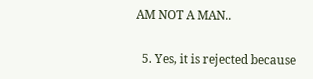AM NOT A MAN..

  5. Yes, it is rejected because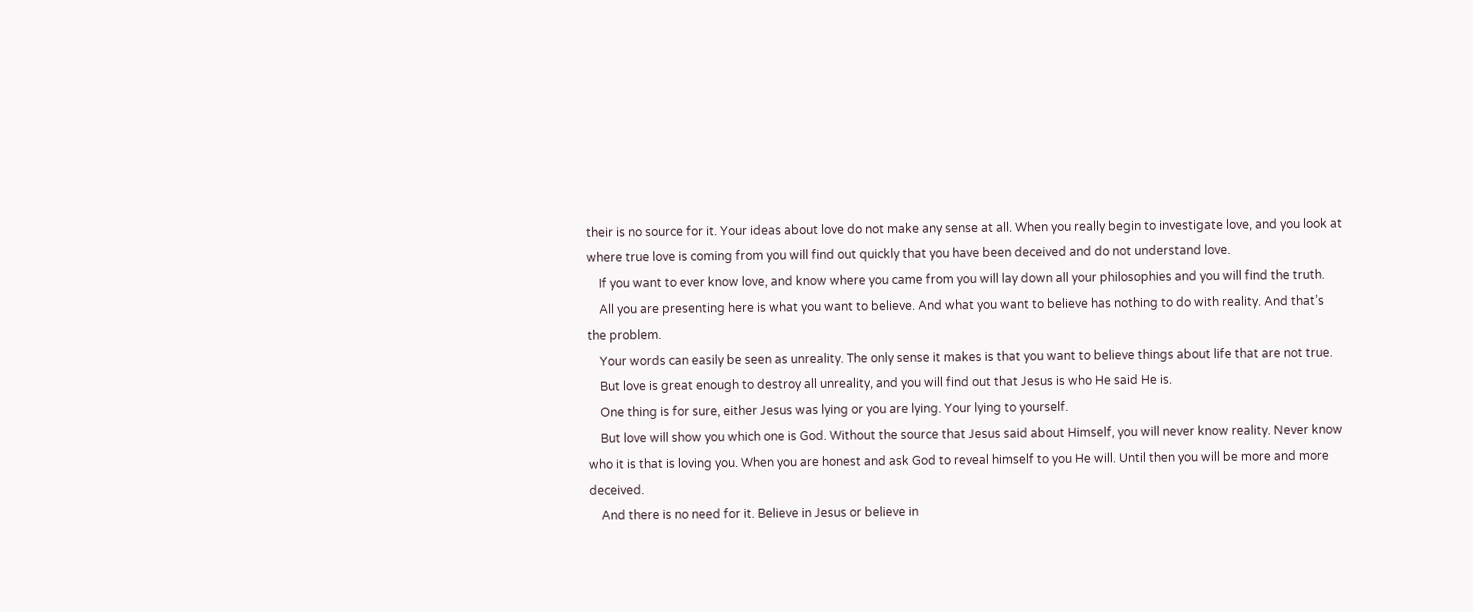their is no source for it. Your ideas about love do not make any sense at all. When you really begin to investigate love, and you look at where true love is coming from you will find out quickly that you have been deceived and do not understand love.
    If you want to ever know love, and know where you came from you will lay down all your philosophies and you will find the truth.
    All you are presenting here is what you want to believe. And what you want to believe has nothing to do with reality. And that’s the problem.
    Your words can easily be seen as unreality. The only sense it makes is that you want to believe things about life that are not true.
    But love is great enough to destroy all unreality, and you will find out that Jesus is who He said He is.
    One thing is for sure, either Jesus was lying or you are lying. Your lying to yourself.
    But love will show you which one is God. Without the source that Jesus said about Himself, you will never know reality. Never know who it is that is loving you. When you are honest and ask God to reveal himself to you He will. Until then you will be more and more deceived.
    And there is no need for it. Believe in Jesus or believe in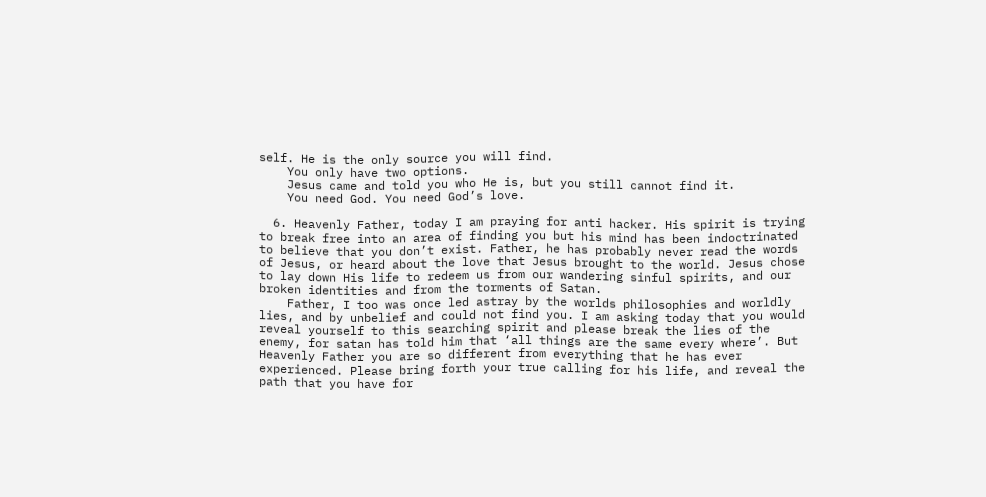self. He is the only source you will find.
    You only have two options.
    Jesus came and told you who He is, but you still cannot find it.
    You need God. You need God’s love.

  6. Heavenly Father, today I am praying for anti hacker. His spirit is trying to break free into an area of finding you but his mind has been indoctrinated to believe that you don’t exist. Father, he has probably never read the words of Jesus, or heard about the love that Jesus brought to the world. Jesus chose to lay down His life to redeem us from our wandering sinful spirits, and our broken identities and from the torments of Satan.
    Father, I too was once led astray by the worlds philosophies and worldly lies, and by unbelief and could not find you. I am asking today that you would reveal yourself to this searching spirit and please break the lies of the enemy, for satan has told him that ‘all things are the same every where’. But Heavenly Father you are so different from everything that he has ever experienced. Please bring forth your true calling for his life, and reveal the path that you have for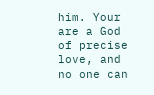him. Your are a God of precise love, and no one can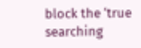block the ‘true searching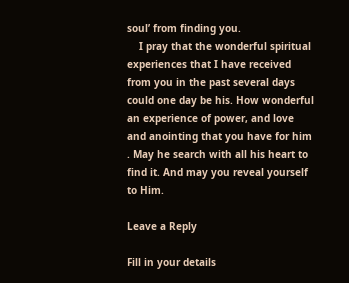soul’ from finding you.
    I pray that the wonderful spiritual experiences that I have received from you in the past several days could one day be his. How wonderful an experience of power, and love and anointing that you have for him . May he search with all his heart to find it. And may you reveal yourself to Him.

Leave a Reply

Fill in your details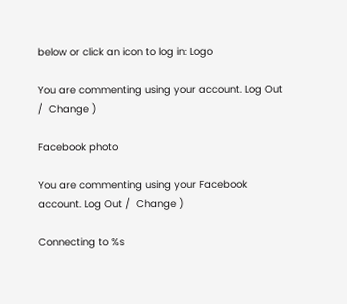below or click an icon to log in: Logo

You are commenting using your account. Log Out /  Change )

Facebook photo

You are commenting using your Facebook account. Log Out /  Change )

Connecting to %s